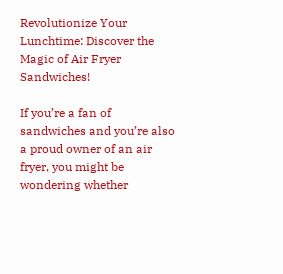Revolutionize Your Lunchtime: Discover the Magic of Air Fryer Sandwiches!

If you’re a fan of sandwiches and you’re also a proud owner of an air fryer, you might be wondering whether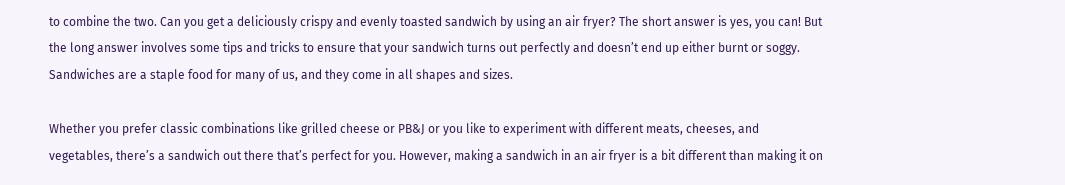to combine the two. Can you get a deliciously crispy and evenly toasted sandwich by using an air fryer? The short answer is yes, you can! But the long answer involves some tips and tricks to ensure that your sandwich turns out perfectly and doesn’t end up either burnt or soggy. Sandwiches are a staple food for many of us, and they come in all shapes and sizes.

Whether you prefer classic combinations like grilled cheese or PB&J or you like to experiment with different meats, cheeses, and vegetables, there’s a sandwich out there that’s perfect for you. However, making a sandwich in an air fryer is a bit different than making it on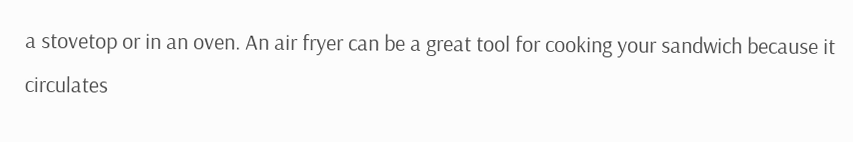a stovetop or in an oven. An air fryer can be a great tool for cooking your sandwich because it circulates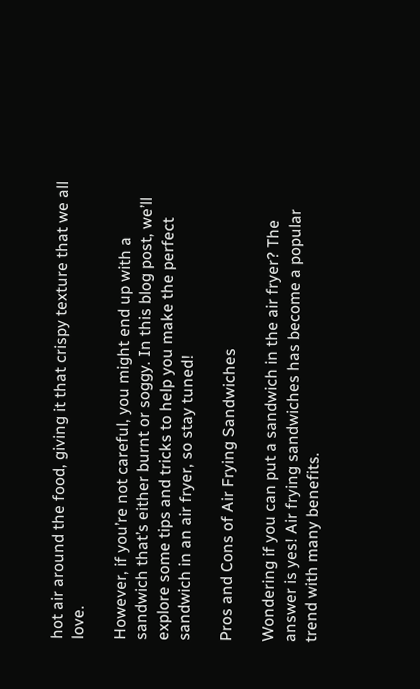hot air around the food, giving it that crispy texture that we all love.

However, if you’re not careful, you might end up with a sandwich that’s either burnt or soggy. In this blog post, we’ll explore some tips and tricks to help you make the perfect sandwich in an air fryer, so stay tuned!

Pros and Cons of Air Frying Sandwiches

Wondering if you can put a sandwich in the air fryer? The answer is yes! Air frying sandwiches has become a popular trend with many benefits.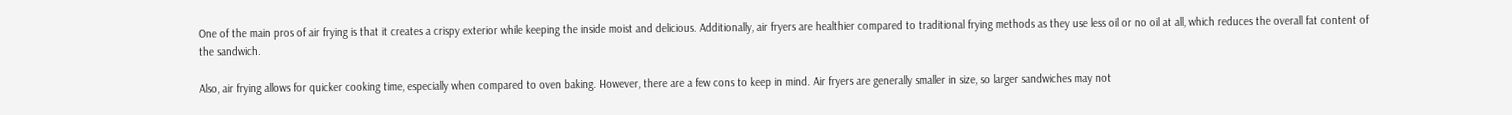One of the main pros of air frying is that it creates a crispy exterior while keeping the inside moist and delicious. Additionally, air fryers are healthier compared to traditional frying methods as they use less oil or no oil at all, which reduces the overall fat content of the sandwich.

Also, air frying allows for quicker cooking time, especially when compared to oven baking. However, there are a few cons to keep in mind. Air fryers are generally smaller in size, so larger sandwiches may not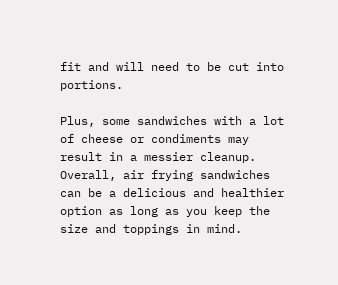fit and will need to be cut into portions.

Plus, some sandwiches with a lot of cheese or condiments may result in a messier cleanup. Overall, air frying sandwiches can be a delicious and healthier option as long as you keep the size and toppings in mind.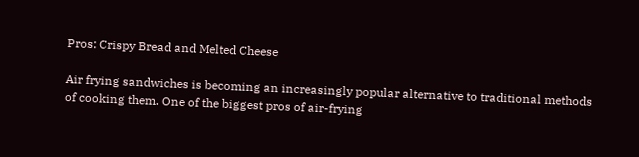Pros: Crispy Bread and Melted Cheese

Air frying sandwiches is becoming an increasingly popular alternative to traditional methods of cooking them. One of the biggest pros of air-frying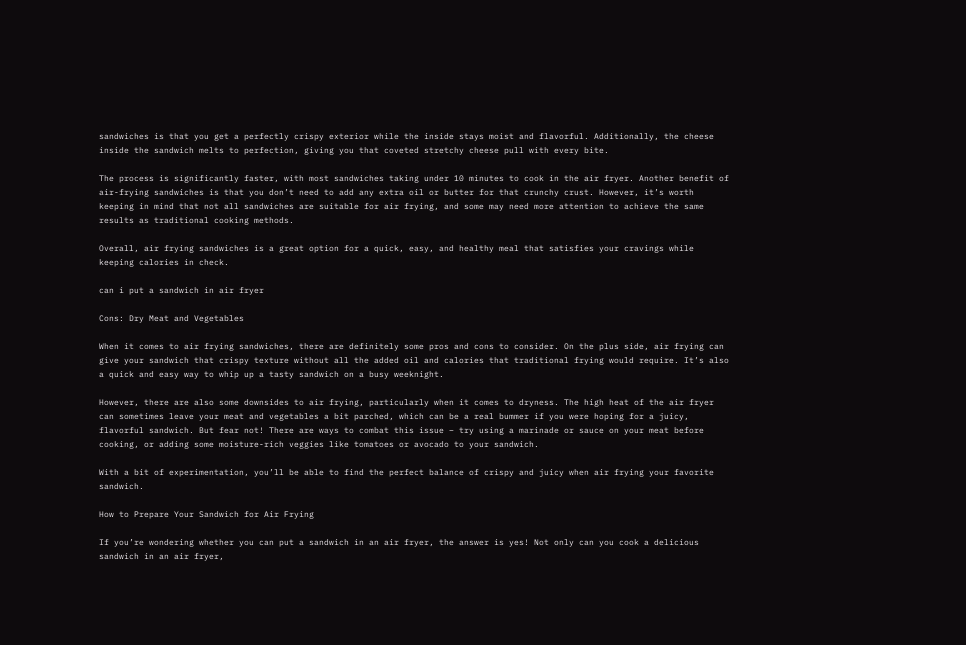sandwiches is that you get a perfectly crispy exterior while the inside stays moist and flavorful. Additionally, the cheese inside the sandwich melts to perfection, giving you that coveted stretchy cheese pull with every bite.

The process is significantly faster, with most sandwiches taking under 10 minutes to cook in the air fryer. Another benefit of air-frying sandwiches is that you don’t need to add any extra oil or butter for that crunchy crust. However, it’s worth keeping in mind that not all sandwiches are suitable for air frying, and some may need more attention to achieve the same results as traditional cooking methods.

Overall, air frying sandwiches is a great option for a quick, easy, and healthy meal that satisfies your cravings while keeping calories in check.

can i put a sandwich in air fryer

Cons: Dry Meat and Vegetables

When it comes to air frying sandwiches, there are definitely some pros and cons to consider. On the plus side, air frying can give your sandwich that crispy texture without all the added oil and calories that traditional frying would require. It’s also a quick and easy way to whip up a tasty sandwich on a busy weeknight.

However, there are also some downsides to air frying, particularly when it comes to dryness. The high heat of the air fryer can sometimes leave your meat and vegetables a bit parched, which can be a real bummer if you were hoping for a juicy, flavorful sandwich. But fear not! There are ways to combat this issue – try using a marinade or sauce on your meat before cooking, or adding some moisture-rich veggies like tomatoes or avocado to your sandwich.

With a bit of experimentation, you’ll be able to find the perfect balance of crispy and juicy when air frying your favorite sandwich.

How to Prepare Your Sandwich for Air Frying

If you’re wondering whether you can put a sandwich in an air fryer, the answer is yes! Not only can you cook a delicious sandwich in an air fryer,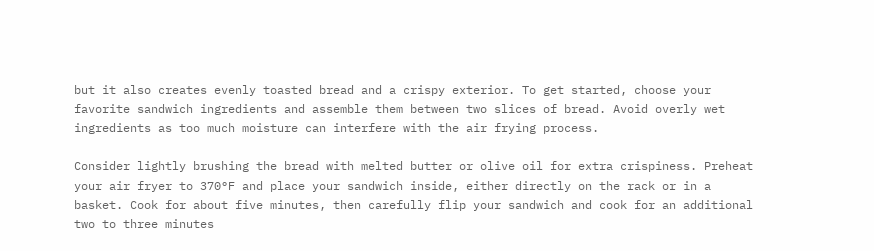but it also creates evenly toasted bread and a crispy exterior. To get started, choose your favorite sandwich ingredients and assemble them between two slices of bread. Avoid overly wet ingredients as too much moisture can interfere with the air frying process.

Consider lightly brushing the bread with melted butter or olive oil for extra crispiness. Preheat your air fryer to 370°F and place your sandwich inside, either directly on the rack or in a basket. Cook for about five minutes, then carefully flip your sandwich and cook for an additional two to three minutes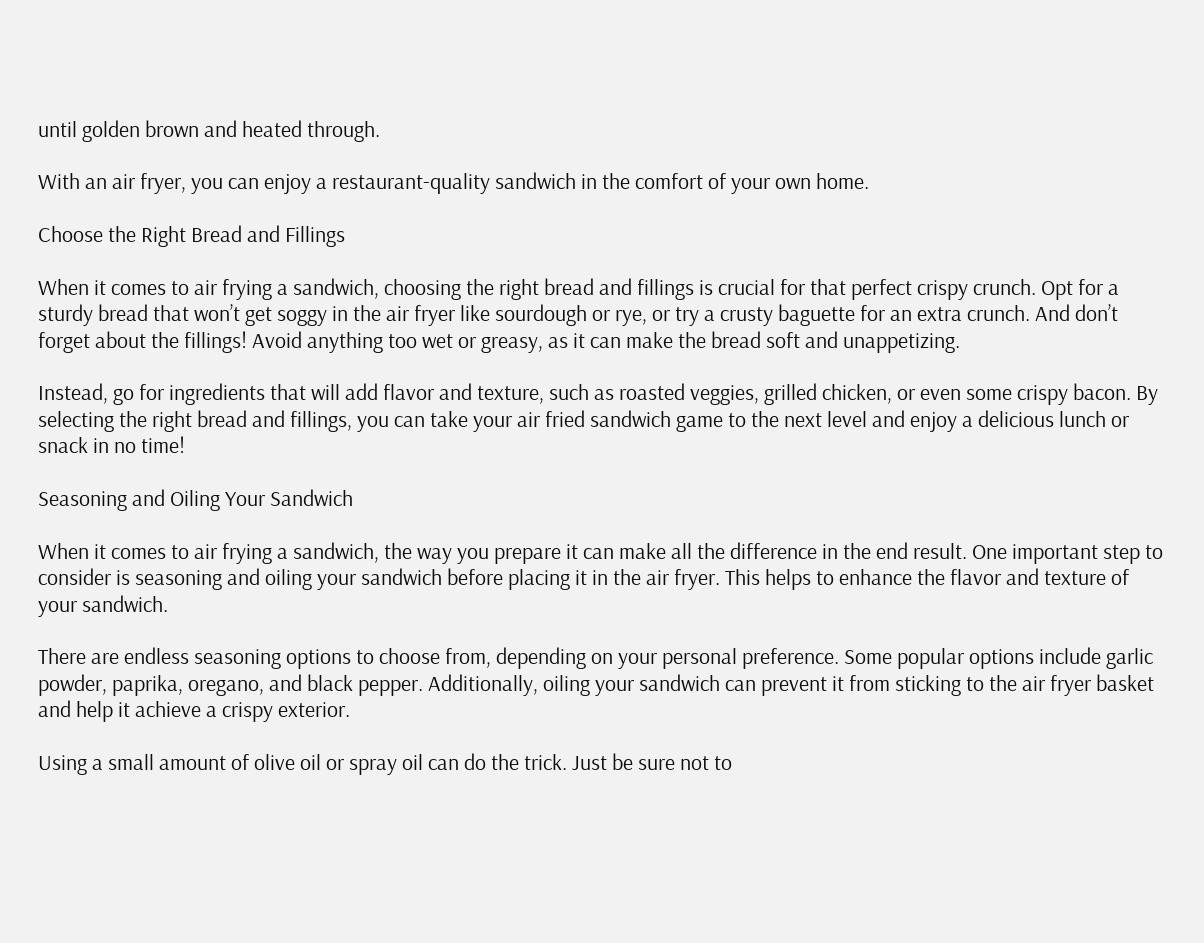until golden brown and heated through.

With an air fryer, you can enjoy a restaurant-quality sandwich in the comfort of your own home.

Choose the Right Bread and Fillings

When it comes to air frying a sandwich, choosing the right bread and fillings is crucial for that perfect crispy crunch. Opt for a sturdy bread that won’t get soggy in the air fryer like sourdough or rye, or try a crusty baguette for an extra crunch. And don’t forget about the fillings! Avoid anything too wet or greasy, as it can make the bread soft and unappetizing.

Instead, go for ingredients that will add flavor and texture, such as roasted veggies, grilled chicken, or even some crispy bacon. By selecting the right bread and fillings, you can take your air fried sandwich game to the next level and enjoy a delicious lunch or snack in no time!

Seasoning and Oiling Your Sandwich

When it comes to air frying a sandwich, the way you prepare it can make all the difference in the end result. One important step to consider is seasoning and oiling your sandwich before placing it in the air fryer. This helps to enhance the flavor and texture of your sandwich.

There are endless seasoning options to choose from, depending on your personal preference. Some popular options include garlic powder, paprika, oregano, and black pepper. Additionally, oiling your sandwich can prevent it from sticking to the air fryer basket and help it achieve a crispy exterior.

Using a small amount of olive oil or spray oil can do the trick. Just be sure not to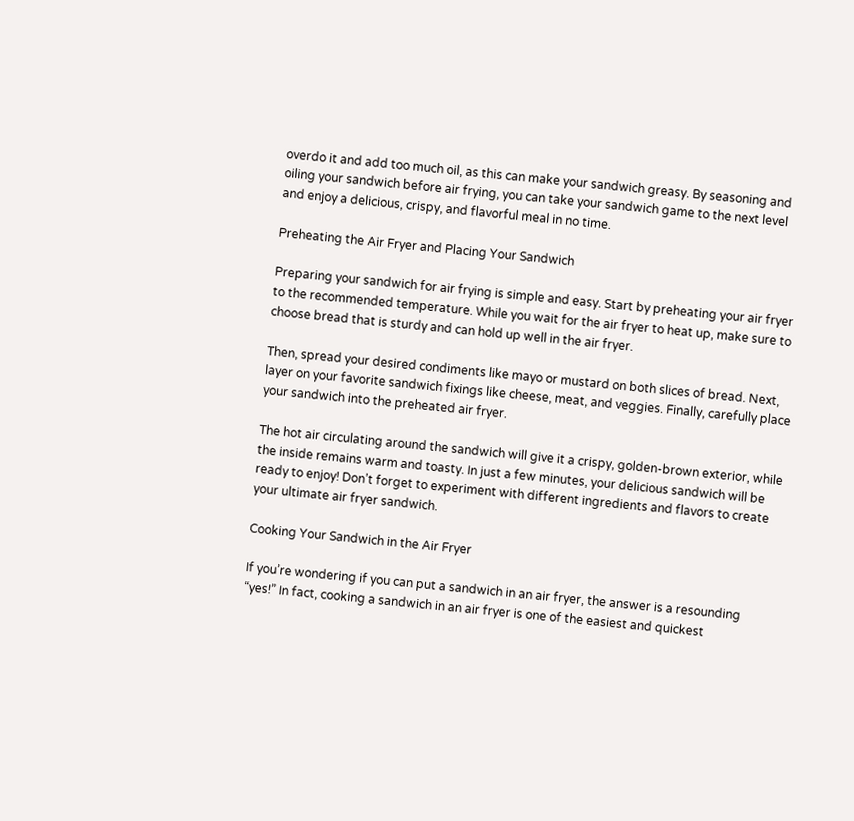overdo it and add too much oil, as this can make your sandwich greasy. By seasoning and oiling your sandwich before air frying, you can take your sandwich game to the next level and enjoy a delicious, crispy, and flavorful meal in no time.

Preheating the Air Fryer and Placing Your Sandwich

Preparing your sandwich for air frying is simple and easy. Start by preheating your air fryer to the recommended temperature. While you wait for the air fryer to heat up, make sure to choose bread that is sturdy and can hold up well in the air fryer.

Then, spread your desired condiments like mayo or mustard on both slices of bread. Next, layer on your favorite sandwich fixings like cheese, meat, and veggies. Finally, carefully place your sandwich into the preheated air fryer.

The hot air circulating around the sandwich will give it a crispy, golden-brown exterior, while the inside remains warm and toasty. In just a few minutes, your delicious sandwich will be ready to enjoy! Don’t forget to experiment with different ingredients and flavors to create your ultimate air fryer sandwich.

Cooking Your Sandwich in the Air Fryer

If you’re wondering if you can put a sandwich in an air fryer, the answer is a resounding “yes!” In fact, cooking a sandwich in an air fryer is one of the easiest and quickest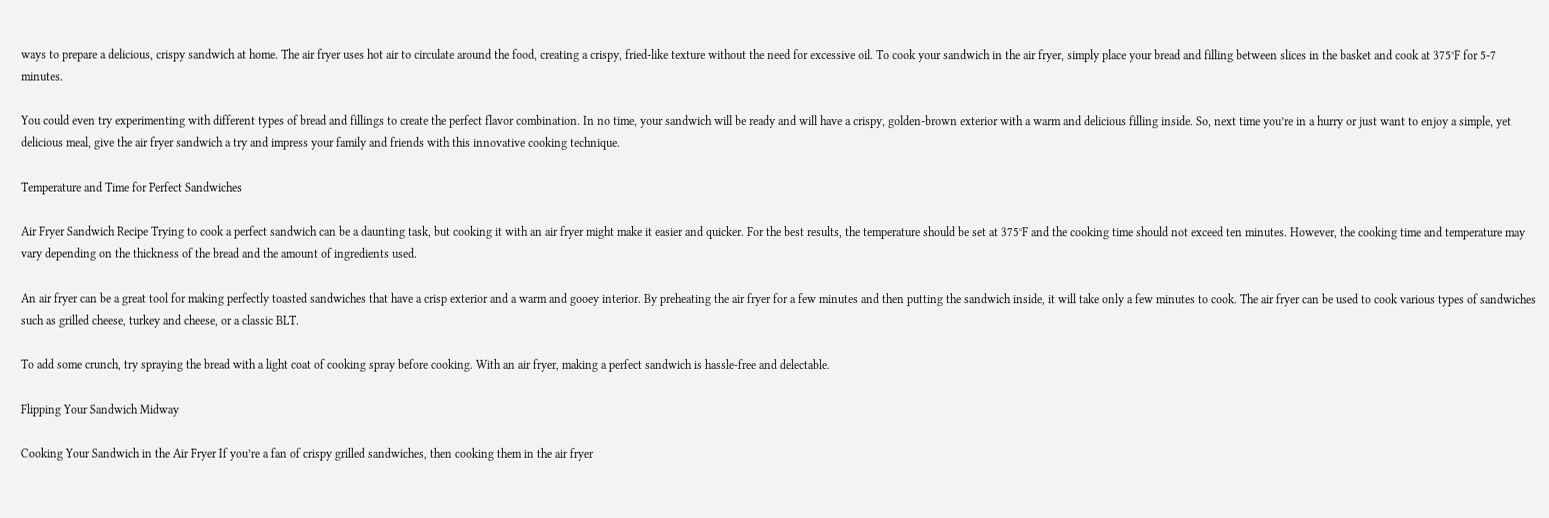ways to prepare a delicious, crispy sandwich at home. The air fryer uses hot air to circulate around the food, creating a crispy, fried-like texture without the need for excessive oil. To cook your sandwich in the air fryer, simply place your bread and filling between slices in the basket and cook at 375°F for 5-7 minutes.

You could even try experimenting with different types of bread and fillings to create the perfect flavor combination. In no time, your sandwich will be ready and will have a crispy, golden-brown exterior with a warm and delicious filling inside. So, next time you’re in a hurry or just want to enjoy a simple, yet delicious meal, give the air fryer sandwich a try and impress your family and friends with this innovative cooking technique.

Temperature and Time for Perfect Sandwiches

Air Fryer Sandwich Recipe Trying to cook a perfect sandwich can be a daunting task, but cooking it with an air fryer might make it easier and quicker. For the best results, the temperature should be set at 375°F and the cooking time should not exceed ten minutes. However, the cooking time and temperature may vary depending on the thickness of the bread and the amount of ingredients used.

An air fryer can be a great tool for making perfectly toasted sandwiches that have a crisp exterior and a warm and gooey interior. By preheating the air fryer for a few minutes and then putting the sandwich inside, it will take only a few minutes to cook. The air fryer can be used to cook various types of sandwiches such as grilled cheese, turkey and cheese, or a classic BLT.

To add some crunch, try spraying the bread with a light coat of cooking spray before cooking. With an air fryer, making a perfect sandwich is hassle-free and delectable.

Flipping Your Sandwich Midway

Cooking Your Sandwich in the Air Fryer If you’re a fan of crispy grilled sandwiches, then cooking them in the air fryer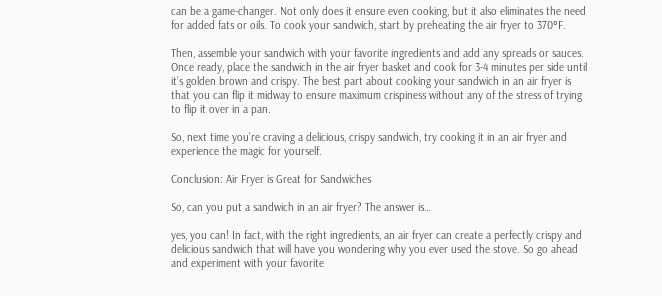can be a game-changer. Not only does it ensure even cooking, but it also eliminates the need for added fats or oils. To cook your sandwich, start by preheating the air fryer to 370°F.

Then, assemble your sandwich with your favorite ingredients and add any spreads or sauces. Once ready, place the sandwich in the air fryer basket and cook for 3-4 minutes per side until it’s golden brown and crispy. The best part about cooking your sandwich in an air fryer is that you can flip it midway to ensure maximum crispiness without any of the stress of trying to flip it over in a pan.

So, next time you’re craving a delicious, crispy sandwich, try cooking it in an air fryer and experience the magic for yourself.

Conclusion: Air Fryer is Great for Sandwiches

So, can you put a sandwich in an air fryer? The answer is…

yes, you can! In fact, with the right ingredients, an air fryer can create a perfectly crispy and delicious sandwich that will have you wondering why you ever used the stove. So go ahead and experiment with your favorite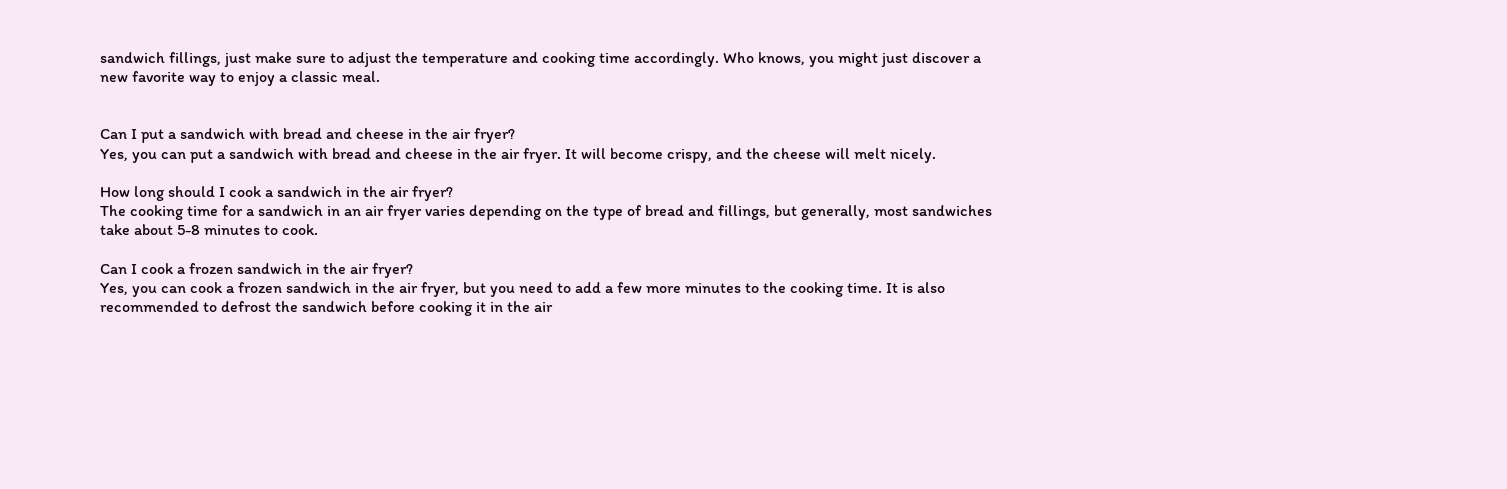sandwich fillings, just make sure to adjust the temperature and cooking time accordingly. Who knows, you might just discover a new favorite way to enjoy a classic meal.


Can I put a sandwich with bread and cheese in the air fryer?
Yes, you can put a sandwich with bread and cheese in the air fryer. It will become crispy, and the cheese will melt nicely.

How long should I cook a sandwich in the air fryer?
The cooking time for a sandwich in an air fryer varies depending on the type of bread and fillings, but generally, most sandwiches take about 5-8 minutes to cook.

Can I cook a frozen sandwich in the air fryer?
Yes, you can cook a frozen sandwich in the air fryer, but you need to add a few more minutes to the cooking time. It is also recommended to defrost the sandwich before cooking it in the air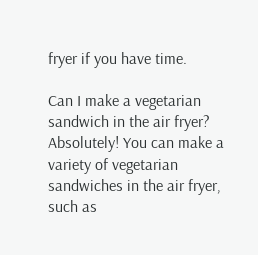fryer if you have time.

Can I make a vegetarian sandwich in the air fryer?
Absolutely! You can make a variety of vegetarian sandwiches in the air fryer, such as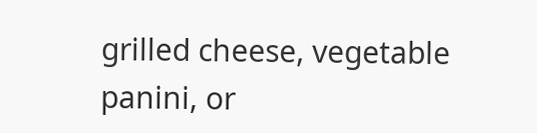grilled cheese, vegetable panini, or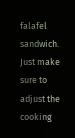falafel sandwich. Just make sure to adjust the cooking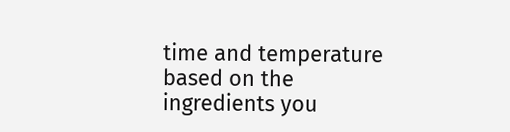time and temperature based on the ingredients you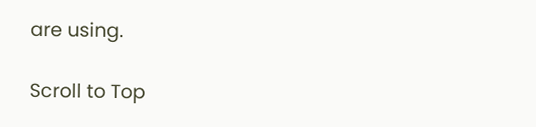are using.

Scroll to Top